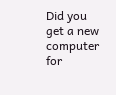Did you get a new computer for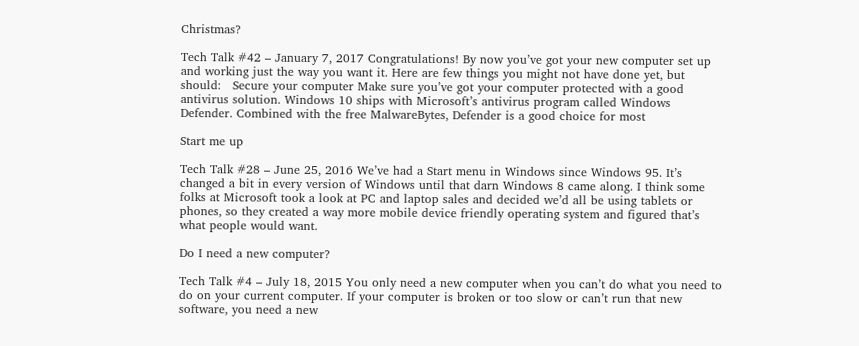Christmas?

Tech Talk #42 – January 7, 2017 Congratulations! By now you’ve got your new computer set up and working just the way you want it. Here are few things you might not have done yet, but should:   Secure your computer Make sure you’ve got your computer protected with a good antivirus solution. Windows 10 ships with Microsoft’s antivirus program called Windows Defender. Combined with the free MalwareBytes, Defender is a good choice for most

Start me up

Tech Talk #28 – June 25, 2016 We’ve had a Start menu in Windows since Windows 95. It’s changed a bit in every version of Windows until that darn Windows 8 came along. I think some folks at Microsoft took a look at PC and laptop sales and decided we’d all be using tablets or phones, so they created a way more mobile device friendly operating system and figured that’s what people would want.

Do I need a new computer?

Tech Talk #4 – July 18, 2015 You only need a new computer when you can’t do what you need to do on your current computer. If your computer is broken or too slow or can’t run that new software, you need a new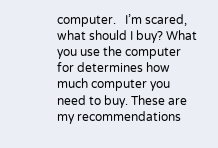computer.   I’m scared, what should I buy? What you use the computer for determines how much computer you need to buy. These are my recommendations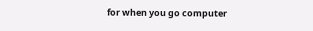for when you go computer